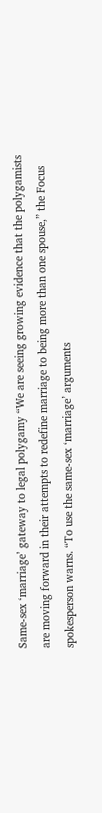Same-sex ‘marriage’ gateway to legal polygamy “We are seeing growing evidence that the polygamists are moving forward in their attempts to redefine marriage to being more than one spouse,” the Focus spokesperson warns. “To use the same-sex ‘marriage’ arguments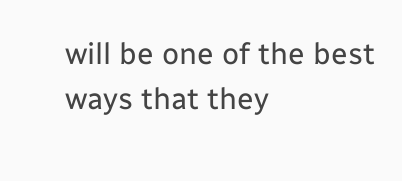will be one of the best ways that they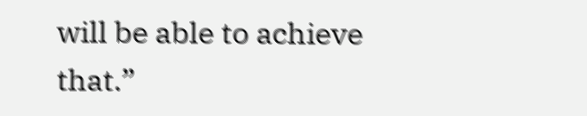will be able to achieve that.”